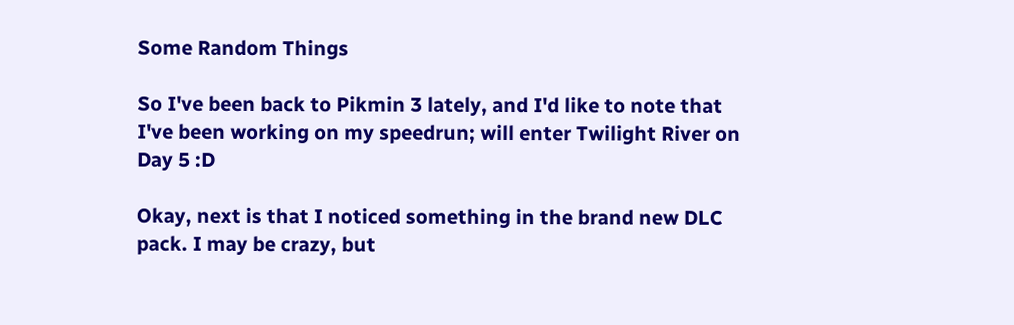Some Random Things

So I've been back to Pikmin 3 lately, and I'd like to note that I've been working on my speedrun; will enter Twilight River on Day 5 :D

Okay, next is that I noticed something in the brand new DLC pack. I may be crazy, but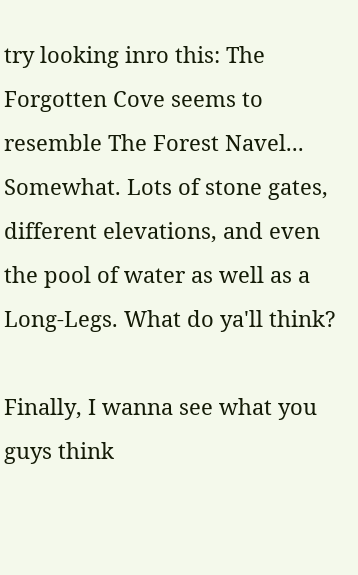try looking inro this: The Forgotten Cove seems to resemble The Forest Navel... Somewhat. Lots of stone gates, different elevations, and even the pool of water as well as a Long-Legs. What do ya'll think?

Finally, I wanna see what you guys think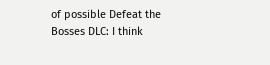of possible Defeat the Bosses DLC: I think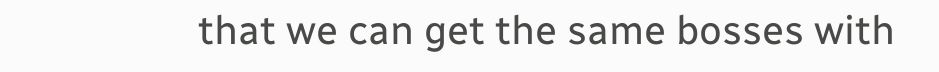that we can get the same bosses with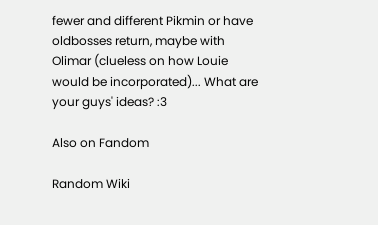fewer and different Pikmin or have oldbosses return, maybe with Olimar (clueless on how Louie would be incorporated)... What are your guys' ideas? :3

Also on Fandom

Random Wiki